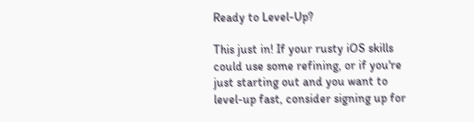Ready to Level-Up?

This just in! If your rusty iOS skills could use some refining, or if you're just starting out and you want to level-up fast, consider signing up for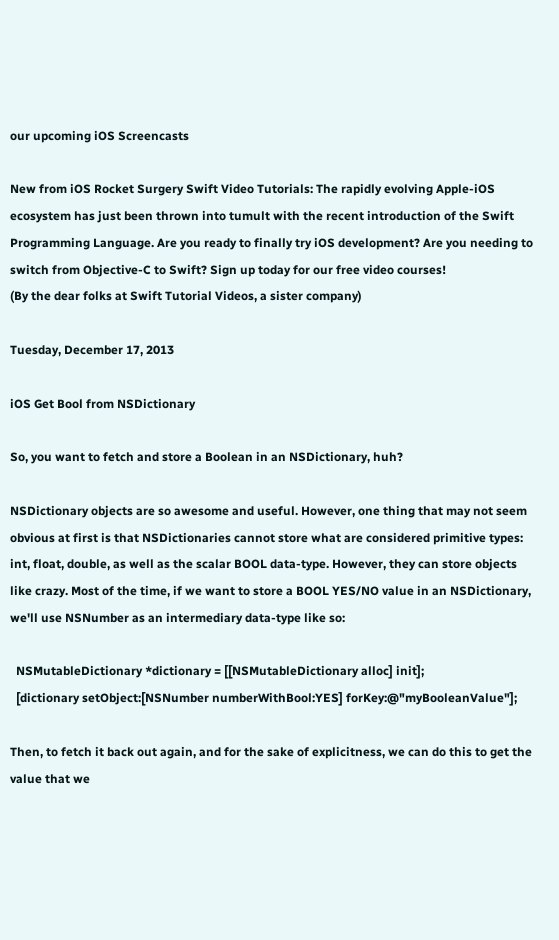our upcoming iOS Screencasts

New from iOS Rocket Surgery Swift Video Tutorials: The rapidly evolving Apple-iOS ecosystem has just been thrown into tumult with the recent introduction of the Swift Programming Language. Are you ready to finally try iOS development? Are you needing to switch from Objective-C to Swift? Sign up today for our free video courses!
(By the dear folks at Swift Tutorial Videos, a sister company)

Tuesday, December 17, 2013

iOS Get Bool from NSDictionary

So, you want to fetch and store a Boolean in an NSDictionary, huh?

NSDictionary objects are so awesome and useful. However, one thing that may not seem obvious at first is that NSDictionaries cannot store what are considered primitive types: int, float, double, as well as the scalar BOOL data-type. However, they can store objects like crazy. Most of the time, if we want to store a BOOL YES/NO value in an NSDictionary, we'll use NSNumber as an intermediary data-type like so:

  NSMutableDictionary *dictionary = [[NSMutableDictionary alloc] init];
  [dictionary setObject:[NSNumber numberWithBool:YES] forKey:@"myBooleanValue"];

Then, to fetch it back out again, and for the sake of explicitness, we can do this to get the value that we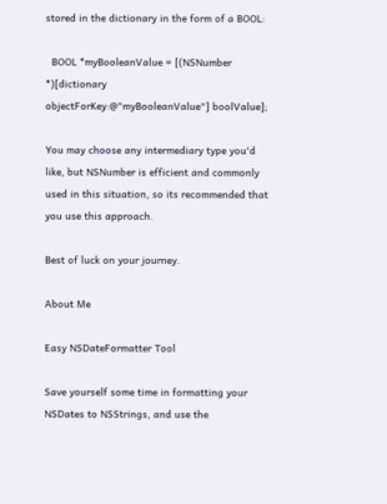stored in the dictionary in the form of a BOOL:

  BOOL *myBooleanValue = [(NSNumber *)[dictionary objectForKey:@"myBooleanValue"] boolValue];

You may choose any intermediary type you'd like, but NSNumber is efficient and commonly used in this situation, so its recommended that you use this approach.

Best of luck on your journey.

About Me

Easy NSDateFormatter Tool

Save yourself some time in formatting your NSDates to NSStrings, and use the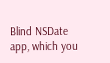Blind NSDate app, which you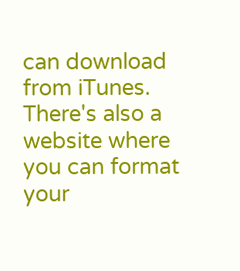can download from iTunes. There's also a website where you can format your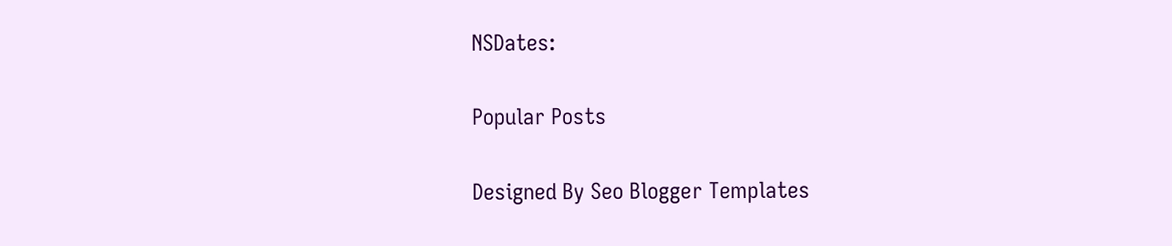NSDates:

Popular Posts

Designed By Seo Blogger Templates